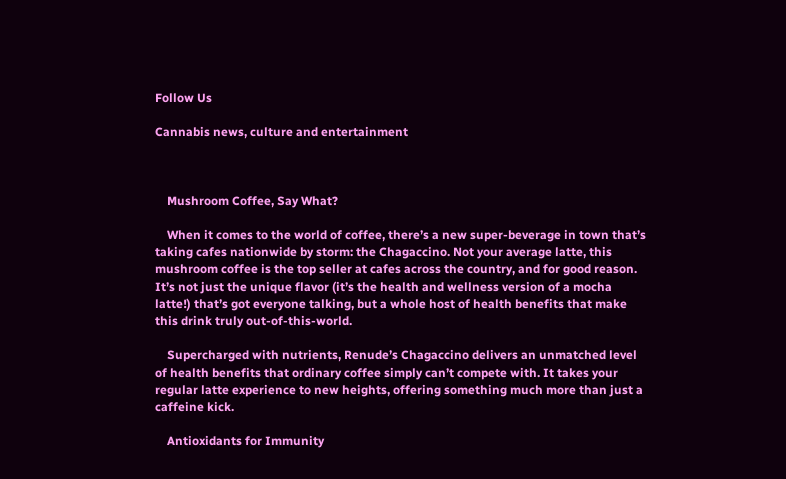Follow Us

Cannabis news, culture and entertainment



    Mushroom Coffee, Say What?

    When it comes to the world of coffee, there’s a new super-beverage in town that’s taking cafes nationwide by storm: the Chagaccino. Not your average latte, this mushroom coffee is the top seller at cafes across the country, and for good reason. It’s not just the unique flavor (it’s the health and wellness version of a mocha latte!) that’s got everyone talking, but a whole host of health benefits that make this drink truly out-of-this-world.

    Supercharged with nutrients, Renude’s Chagaccino delivers an unmatched level of health benefits that ordinary coffee simply can’t compete with. It takes your regular latte experience to new heights, offering something much more than just a caffeine kick.

    Antioxidants for Immunity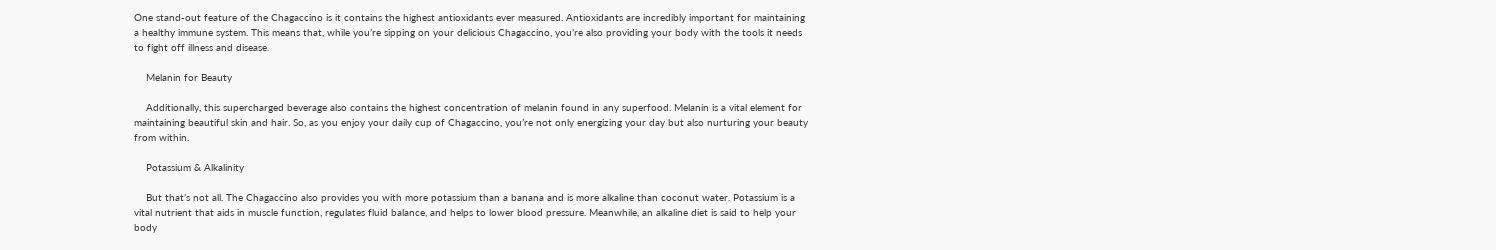One stand-out feature of the Chagaccino is it contains the highest antioxidants ever measured. Antioxidants are incredibly important for maintaining a healthy immune system. This means that, while you’re sipping on your delicious Chagaccino, you’re also providing your body with the tools it needs to fight off illness and disease.

    Melanin for Beauty

    Additionally, this supercharged beverage also contains the highest concentration of melanin found in any superfood. Melanin is a vital element for maintaining beautiful skin and hair. So, as you enjoy your daily cup of Chagaccino, you’re not only energizing your day but also nurturing your beauty from within.

    Potassium & Alkalinity

    But that’s not all. The Chagaccino also provides you with more potassium than a banana and is more alkaline than coconut water. Potassium is a vital nutrient that aids in muscle function, regulates fluid balance, and helps to lower blood pressure. Meanwhile, an alkaline diet is said to help your body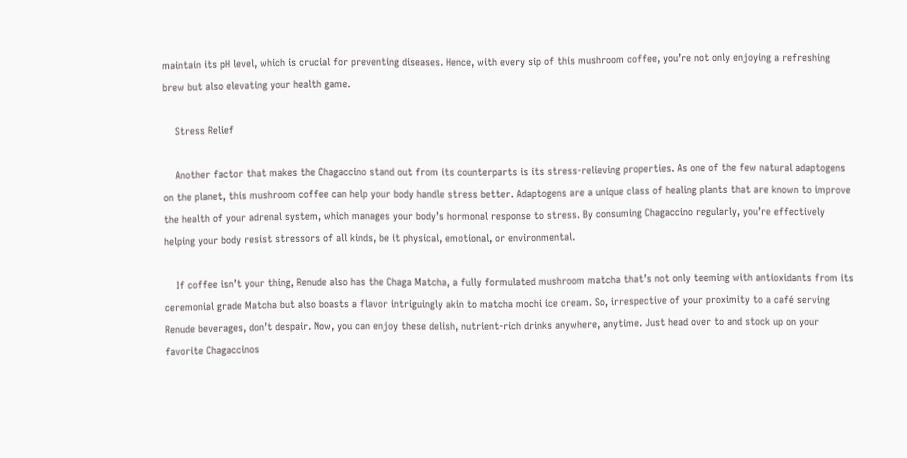maintain its pH level, which is crucial for preventing diseases. Hence, with every sip of this mushroom coffee, you’re not only enjoying a refreshing brew but also elevating your health game.

    Stress Relief

    Another factor that makes the Chagaccino stand out from its counterparts is its stress-relieving properties. As one of the few natural adaptogens on the planet, this mushroom coffee can help your body handle stress better. Adaptogens are a unique class of healing plants that are known to improve the health of your adrenal system, which manages your body’s hormonal response to stress. By consuming Chagaccino regularly, you’re effectively helping your body resist stressors of all kinds, be it physical, emotional, or environmental.

    If coffee isn’t your thing, Renude also has the Chaga Matcha, a fully formulated mushroom matcha that’s not only teeming with antioxidants from its ceremonial grade Matcha but also boasts a flavor intriguingly akin to matcha mochi ice cream. So, irrespective of your proximity to a café serving Renude beverages, don’t despair. Now, you can enjoy these delish, nutrient-rich drinks anywhere, anytime. Just head over to and stock up on your favorite Chagaccinos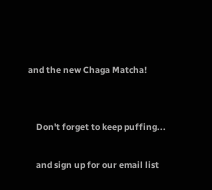and the new Chaga Matcha!


    Don't forget to keep puffing...

    and sign up for our email list